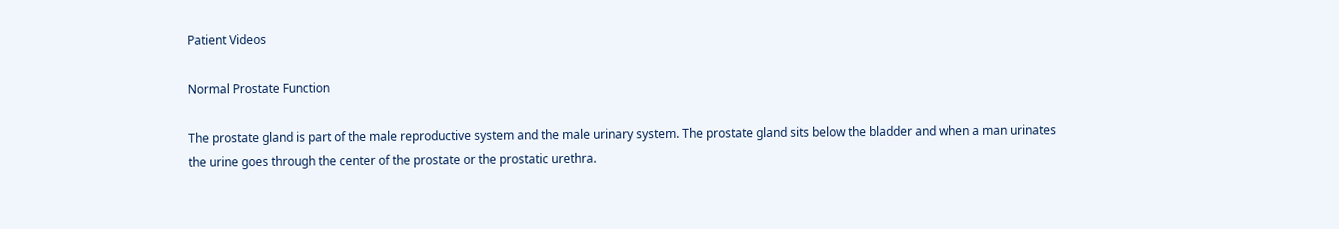Patient Videos

Normal Prostate Function

The prostate gland is part of the male reproductive system and the male urinary system. The prostate gland sits below the bladder and when a man urinates the urine goes through the center of the prostate or the prostatic urethra.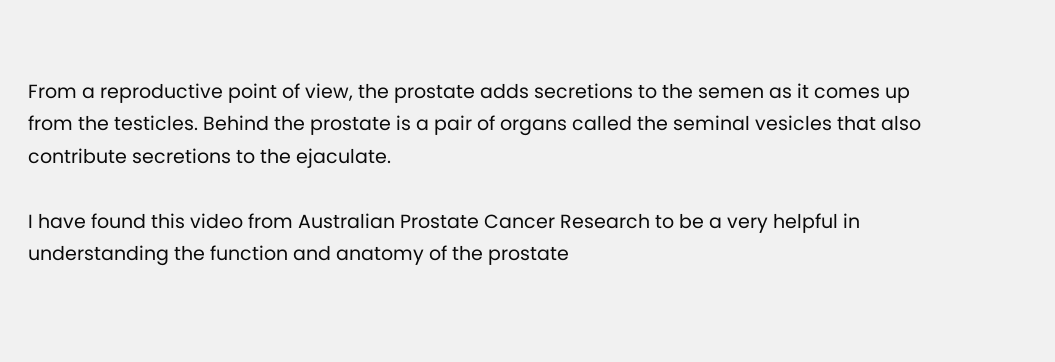From a reproductive point of view, the prostate adds secretions to the semen as it comes up from the testicles. Behind the prostate is a pair of organs called the seminal vesicles that also contribute secretions to the ejaculate.

I have found this video from Australian Prostate Cancer Research to be a very helpful in understanding the function and anatomy of the prostate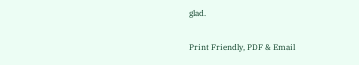glad.

Print Friendly, PDF & Email